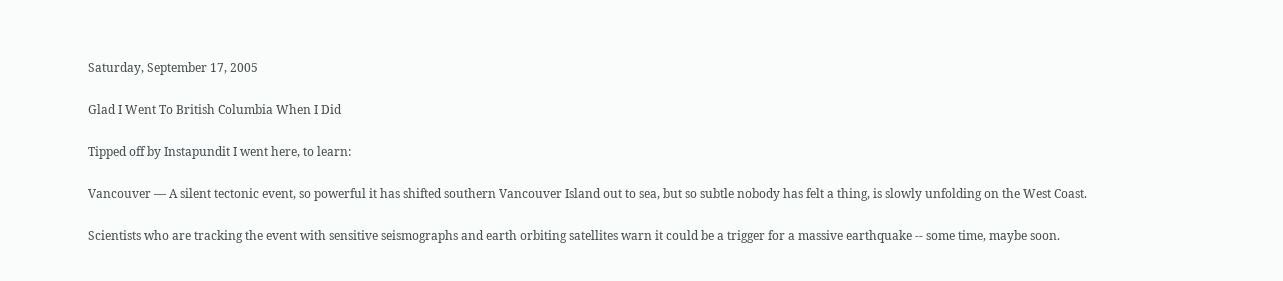Saturday, September 17, 2005

Glad I Went To British Columbia When I Did

Tipped off by Instapundit I went here, to learn:

Vancouver — A silent tectonic event, so powerful it has shifted southern Vancouver Island out to sea, but so subtle nobody has felt a thing, is slowly unfolding on the West Coast.

Scientists who are tracking the event with sensitive seismographs and earth orbiting satellites warn it could be a trigger for a massive earthquake -- some time, maybe soon.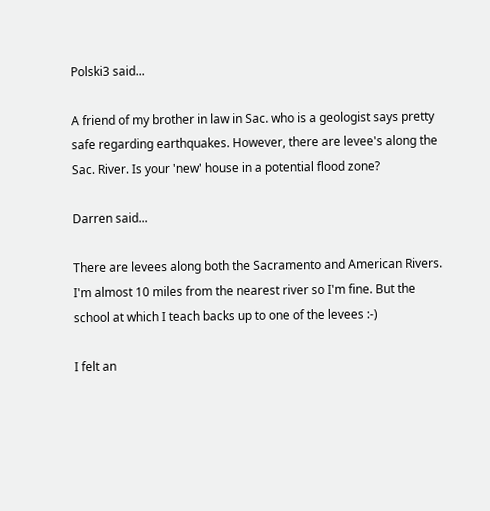Polski3 said...

A friend of my brother in law in Sac. who is a geologist says pretty safe regarding earthquakes. However, there are levee's along the Sac. River. Is your 'new' house in a potential flood zone?

Darren said...

There are levees along both the Sacramento and American Rivers. I'm almost 10 miles from the nearest river so I'm fine. But the school at which I teach backs up to one of the levees :-)

I felt an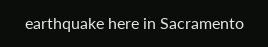earthquake here in Sacramento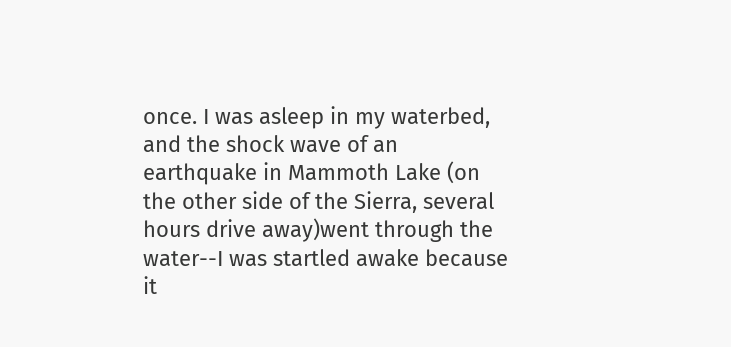once. I was asleep in my waterbed, and the shock wave of an earthquake in Mammoth Lake (on the other side of the Sierra, several hours drive away)went through the water--I was startled awake because it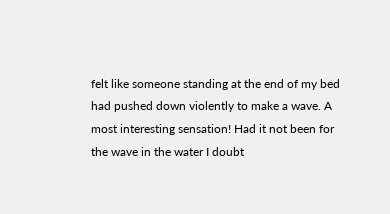felt like someone standing at the end of my bed had pushed down violently to make a wave. A most interesting sensation! Had it not been for the wave in the water I doubt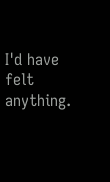I'd have felt anything.